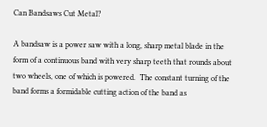Can Bandsaws Cut Metal?

A bandsaw is a power saw with a long, sharp metal blade in the form of a continuous band with very sharp teeth that rounds about two wheels, one of which is powered.  The constant turning of the band forms a formidable cutting action of the band as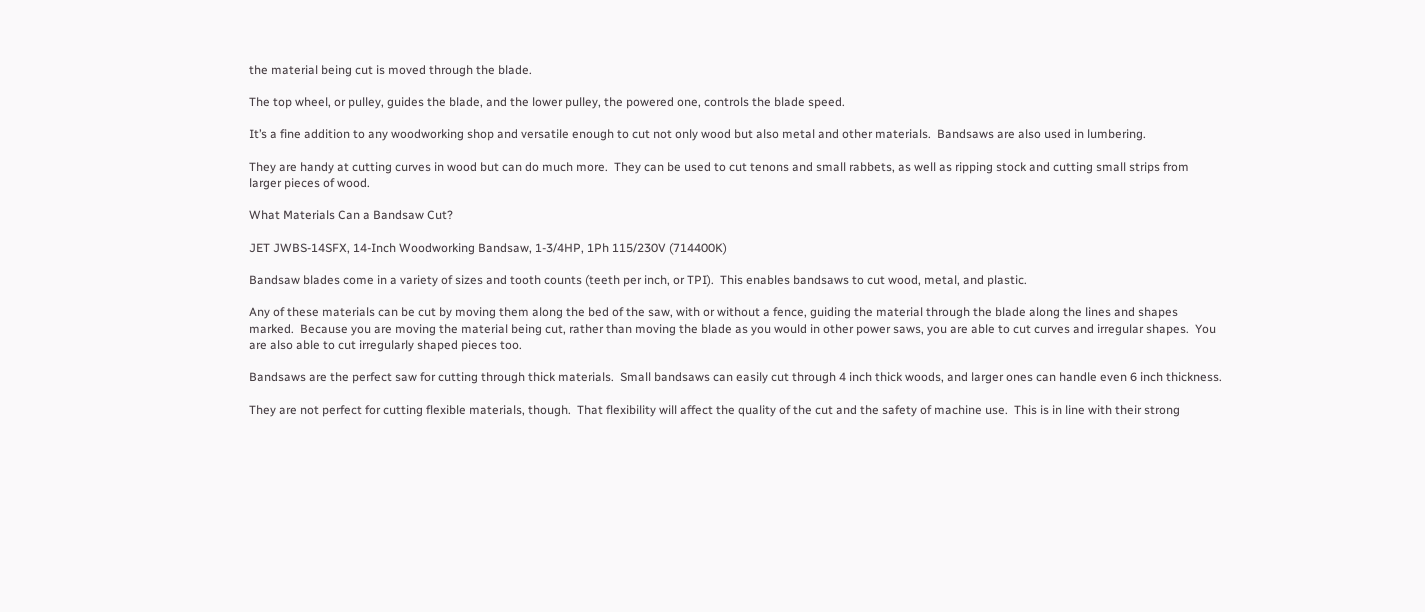the material being cut is moved through the blade.

The top wheel, or pulley, guides the blade, and the lower pulley, the powered one, controls the blade speed.

It’s a fine addition to any woodworking shop and versatile enough to cut not only wood but also metal and other materials.  Bandsaws are also used in lumbering.

They are handy at cutting curves in wood but can do much more.  They can be used to cut tenons and small rabbets, as well as ripping stock and cutting small strips from larger pieces of wood.

What Materials Can a Bandsaw Cut?

JET JWBS-14SFX, 14-Inch Woodworking Bandsaw, 1-3/4HP, 1Ph 115/230V (714400K)

Bandsaw blades come in a variety of sizes and tooth counts (teeth per inch, or TPI).  This enables bandsaws to cut wood, metal, and plastic.

Any of these materials can be cut by moving them along the bed of the saw, with or without a fence, guiding the material through the blade along the lines and shapes marked.  Because you are moving the material being cut, rather than moving the blade as you would in other power saws, you are able to cut curves and irregular shapes.  You are also able to cut irregularly shaped pieces too.

Bandsaws are the perfect saw for cutting through thick materials.  Small bandsaws can easily cut through 4 inch thick woods, and larger ones can handle even 6 inch thickness.

They are not perfect for cutting flexible materials, though.  That flexibility will affect the quality of the cut and the safety of machine use.  This is in line with their strong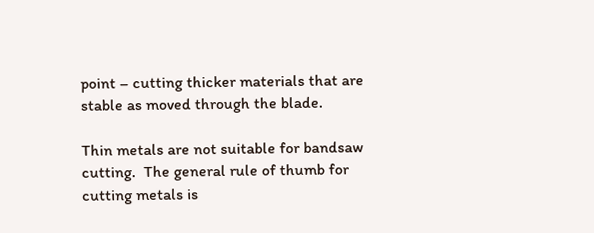point – cutting thicker materials that are stable as moved through the blade.

Thin metals are not suitable for bandsaw cutting.  The general rule of thumb for cutting metals is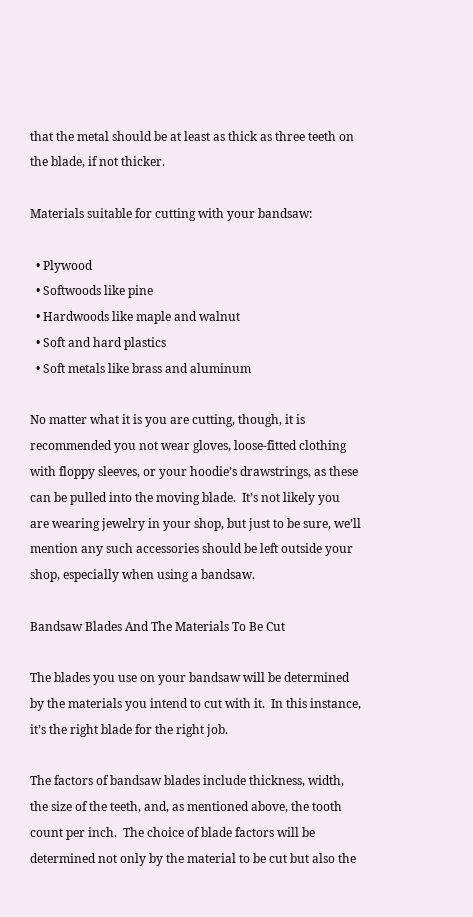that the metal should be at least as thick as three teeth on the blade, if not thicker.

Materials suitable for cutting with your bandsaw:

  • Plywood
  • Softwoods like pine
  • Hardwoods like maple and walnut
  • Soft and hard plastics
  • Soft metals like brass and aluminum

No matter what it is you are cutting, though, it is recommended you not wear gloves, loose-fitted clothing with floppy sleeves, or your hoodie’s drawstrings, as these can be pulled into the moving blade.  It’s not likely you are wearing jewelry in your shop, but just to be sure, we’ll mention any such accessories should be left outside your shop, especially when using a bandsaw.

Bandsaw Blades And The Materials To Be Cut

The blades you use on your bandsaw will be determined by the materials you intend to cut with it.  In this instance, it’s the right blade for the right job.

The factors of bandsaw blades include thickness, width, the size of the teeth, and, as mentioned above, the tooth count per inch.  The choice of blade factors will be determined not only by the material to be cut but also the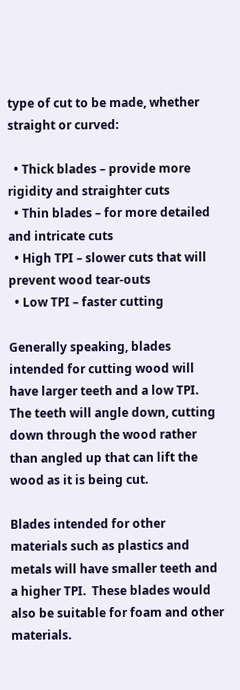type of cut to be made, whether straight or curved:

  • Thick blades – provide more rigidity and straighter cuts
  • Thin blades – for more detailed and intricate cuts
  • High TPI – slower cuts that will prevent wood tear-outs
  • Low TPI – faster cutting

Generally speaking, blades intended for cutting wood will have larger teeth and a low TPI.  The teeth will angle down, cutting down through the wood rather than angled up that can lift the wood as it is being cut.

Blades intended for other materials such as plastics and metals will have smaller teeth and a higher TPI.  These blades would also be suitable for foam and other materials.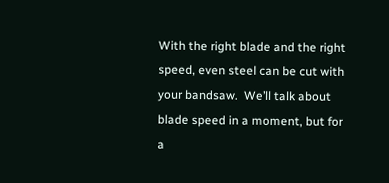With the right blade and the right speed, even steel can be cut with your bandsaw.  We’ll talk about blade speed in a moment, but for a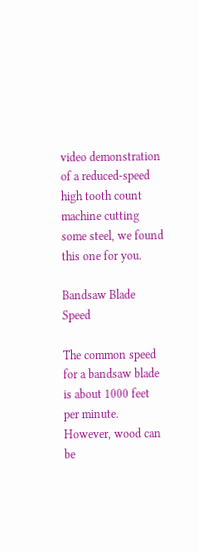video demonstration of a reduced-speed high tooth count machine cutting some steel, we found this one for you.

Bandsaw Blade Speed

The common speed for a bandsaw blade is about 1000 feet per minute.  However, wood can be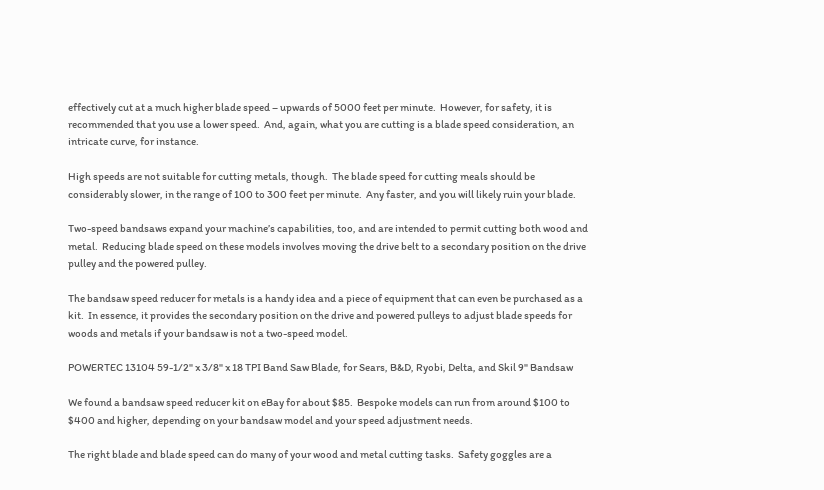effectively cut at a much higher blade speed – upwards of 5000 feet per minute.  However, for safety, it is recommended that you use a lower speed.  And, again, what you are cutting is a blade speed consideration, an intricate curve, for instance.

High speeds are not suitable for cutting metals, though.  The blade speed for cutting meals should be considerably slower, in the range of 100 to 300 feet per minute.  Any faster, and you will likely ruin your blade.

Two-speed bandsaws expand your machine’s capabilities, too, and are intended to permit cutting both wood and metal.  Reducing blade speed on these models involves moving the drive belt to a secondary position on the drive pulley and the powered pulley.

The bandsaw speed reducer for metals is a handy idea and a piece of equipment that can even be purchased as a kit.  In essence, it provides the secondary position on the drive and powered pulleys to adjust blade speeds for woods and metals if your bandsaw is not a two-speed model.

POWERTEC 13104 59-1/2" x 3/8" x 18 TPI Band Saw Blade, for Sears, B&D, Ryobi, Delta, and Skil 9" Bandsaw

We found a bandsaw speed reducer kit on eBay for about $85.  Bespoke models can run from around $100 to $400 and higher, depending on your bandsaw model and your speed adjustment needs.

The right blade and blade speed can do many of your wood and metal cutting tasks.  Safety goggles are a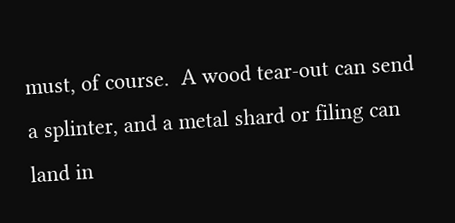must, of course.  A wood tear-out can send a splinter, and a metal shard or filing can land in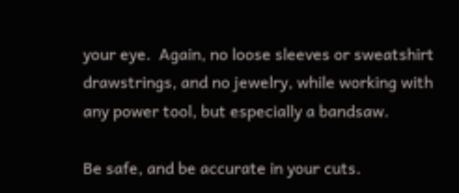your eye.  Again, no loose sleeves or sweatshirt drawstrings, and no jewelry, while working with any power tool, but especially a bandsaw.

Be safe, and be accurate in your cuts.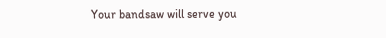Your bandsaw will serve you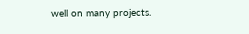well on many projects.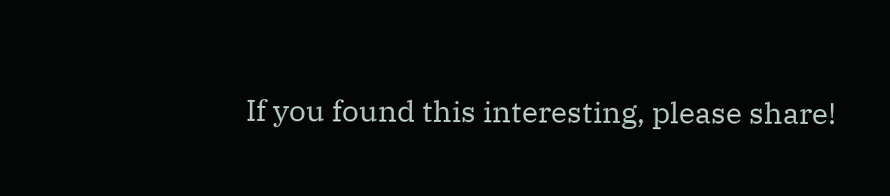If you found this interesting, please share!